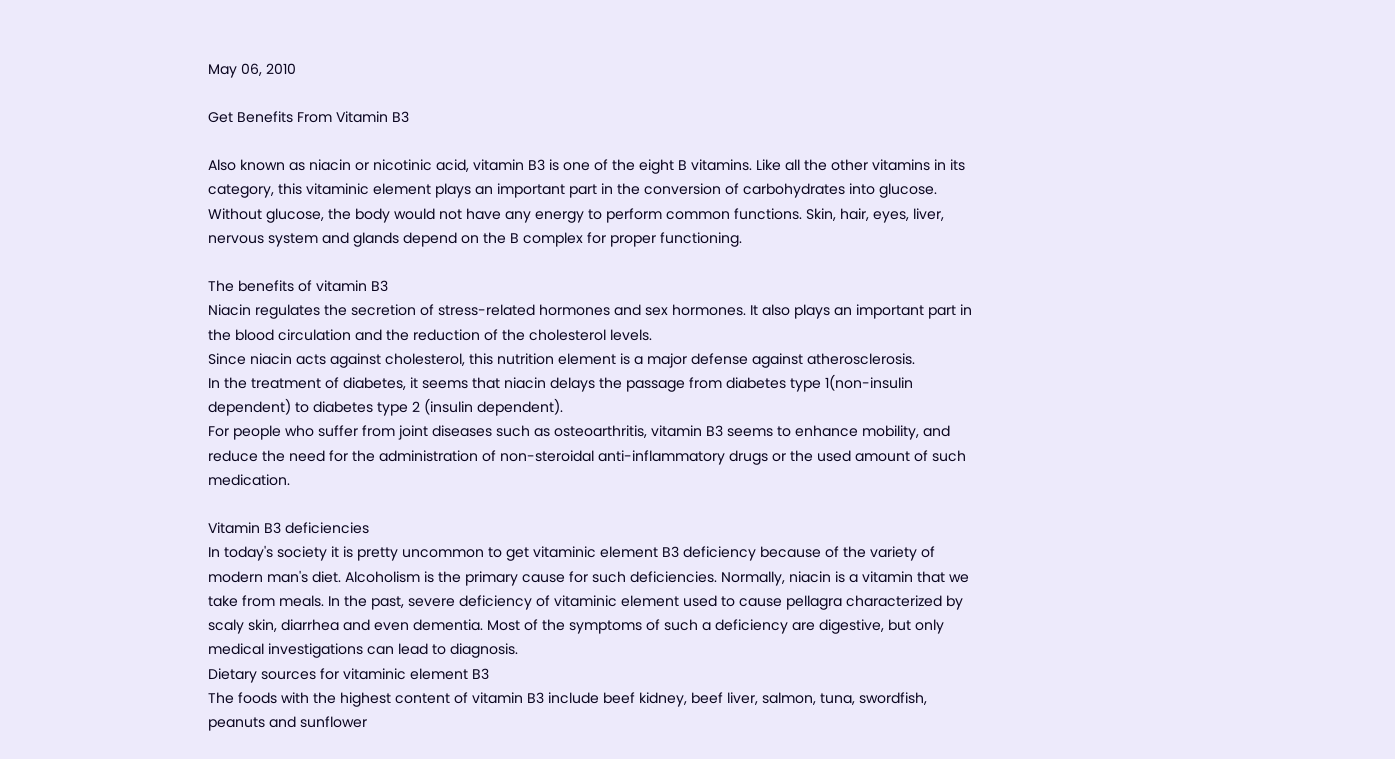May 06, 2010

Get Benefits From Vitamin B3

Also known as niacin or nicotinic acid, vitamin B3 is one of the eight B vitamins. Like all the other vitamins in its category, this vitaminic element plays an important part in the conversion of carbohydrates into glucose. Without glucose, the body would not have any energy to perform common functions. Skin, hair, eyes, liver, nervous system and glands depend on the B complex for proper functioning.

The benefits of vitamin B3
Niacin regulates the secretion of stress-related hormones and sex hormones. It also plays an important part in the blood circulation and the reduction of the cholesterol levels.
Since niacin acts against cholesterol, this nutrition element is a major defense against atherosclerosis.
In the treatment of diabetes, it seems that niacin delays the passage from diabetes type 1(non-insulin dependent) to diabetes type 2 (insulin dependent).
For people who suffer from joint diseases such as osteoarthritis, vitamin B3 seems to enhance mobility, and reduce the need for the administration of non-steroidal anti-inflammatory drugs or the used amount of such medication.

Vitamin B3 deficiencies
In today's society it is pretty uncommon to get vitaminic element B3 deficiency because of the variety of modern man's diet. Alcoholism is the primary cause for such deficiencies. Normally, niacin is a vitamin that we take from meals. In the past, severe deficiency of vitaminic element used to cause pellagra characterized by scaly skin, diarrhea and even dementia. Most of the symptoms of such a deficiency are digestive, but only medical investigations can lead to diagnosis.
Dietary sources for vitaminic element B3
The foods with the highest content of vitamin B3 include beef kidney, beef liver, salmon, tuna, swordfish, peanuts and sunflower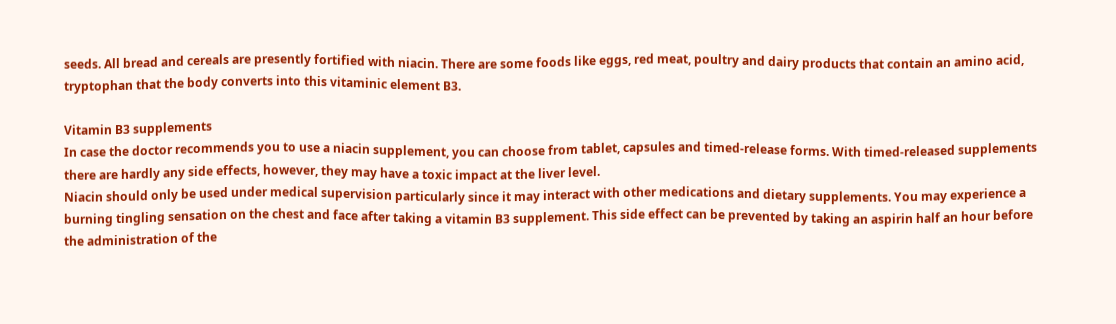seeds. All bread and cereals are presently fortified with niacin. There are some foods like eggs, red meat, poultry and dairy products that contain an amino acid, tryptophan that the body converts into this vitaminic element B3.

Vitamin B3 supplements
In case the doctor recommends you to use a niacin supplement, you can choose from tablet, capsules and timed-release forms. With timed-released supplements there are hardly any side effects, however, they may have a toxic impact at the liver level.
Niacin should only be used under medical supervision particularly since it may interact with other medications and dietary supplements. You may experience a burning tingling sensation on the chest and face after taking a vitamin B3 supplement. This side effect can be prevented by taking an aspirin half an hour before the administration of the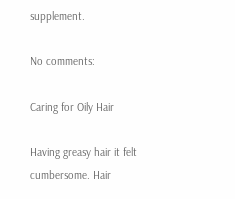supplement.

No comments:

Caring for Oily Hair

Having greasy hair it felt cumbersome. Hair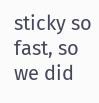sticky so fast, so we did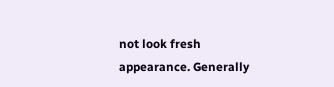not look fresh appearance. Generally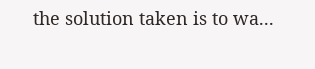the solution taken is to wa...